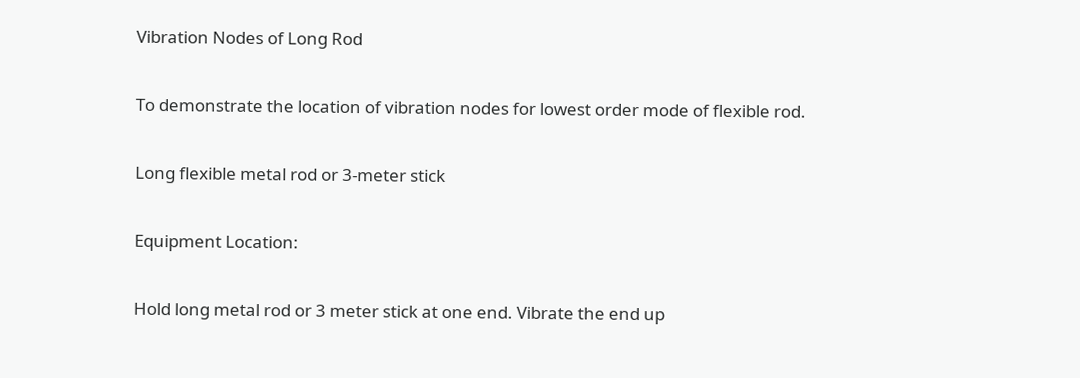Vibration Nodes of Long Rod

To demonstrate the location of vibration nodes for lowest order mode of flexible rod.

Long flexible metal rod or 3-meter stick

Equipment Location:

Hold long metal rod or 3 meter stick at one end. Vibrate the end up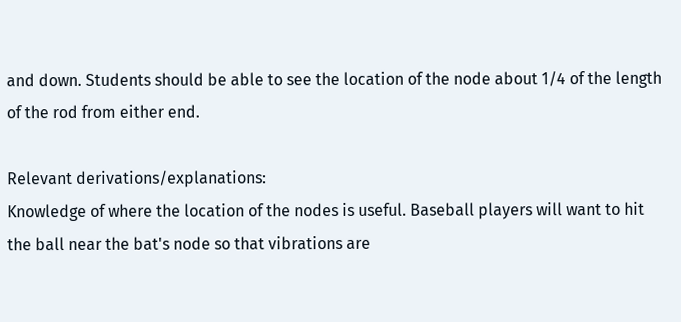and down. Students should be able to see the location of the node about 1/4 of the length of the rod from either end.

Relevant derivations/explanations:
Knowledge of where the location of the nodes is useful. Baseball players will want to hit the ball near the bat's node so that vibrations are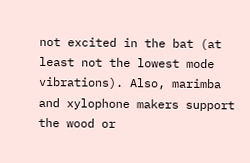not excited in the bat (at least not the lowest mode vibrations). Also, marimba and xylophone makers support the wood or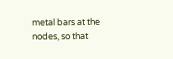metal bars at the nodes, so that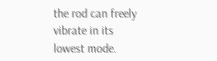the rod can freely vibrate in its lowest mode.